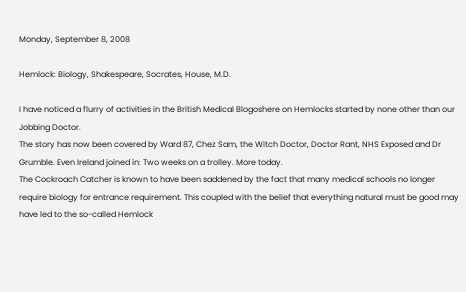Monday, September 8, 2008

Hemlock: Biology, Shakespeare, Socrates, House, M.D.

I have noticed a flurry of activities in the British Medical Blogoshere on Hemlocks started by none other than our Jobbing Doctor.
The story has now been covered by Ward 87, Chez Sam, the Witch Doctor, Doctor Rant, NHS Exposed and Dr Grumble. Even Ireland joined in: Two weeks on a trolley. More today.
The Cockroach Catcher is known to have been saddened by the fact that many medical schools no longer require biology for entrance requirement. This coupled with the belief that everything natural must be good may have led to the so-called Hemlock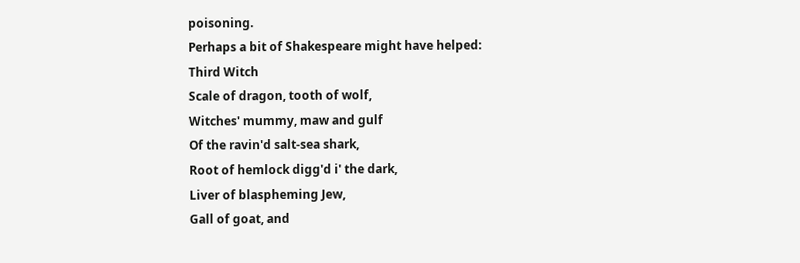poisoning.
Perhaps a bit of Shakespeare might have helped:
Third Witch
Scale of dragon, tooth of wolf,
Witches' mummy, maw and gulf
Of the ravin'd salt-sea shark,
Root of hemlock digg'd i' the dark,
Liver of blaspheming Jew,
Gall of goat, and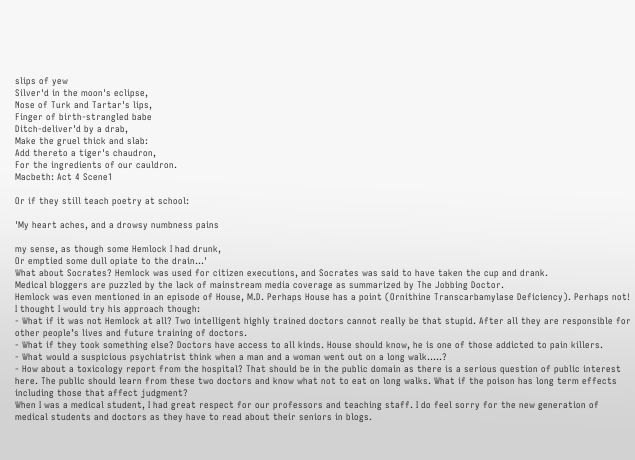slips of yew
Silver'd in the moon's eclipse,
Nose of Turk and Tartar's lips,
Finger of birth-strangled babe
Ditch-deliver'd by a drab,
Make the gruel thick and slab:
Add thereto a tiger's chaudron,
For the ingredients of our cauldron.
Macbeth: Act 4 Scene1

Or if they still teach poetry at school:

'My heart aches, and a drowsy numbness pains

my sense, as though some Hemlock I had drunk,
Or emptied some dull opiate to the drain...'
What about Socrates? Hemlock was used for citizen executions, and Socrates was said to have taken the cup and drank.
Medical bloggers are puzzled by the lack of mainstream media coverage as summarized by The Jobbing Doctor.
Hemlock was even mentioned in an episode of House, M.D. Perhaps House has a point (Ornithine Transcarbamylase Deficiency). Perhaps not! I thought I would try his approach though:
- What if it was not Hemlock at all? Two intelligent highly trained doctors cannot really be that stupid. After all they are responsible for other people’s lives and future training of doctors.
- What if they took something else? Doctors have access to all kinds. House should know, he is one of those addicted to pain killers.
- What would a suspicious psychiatrist think when a man and a woman went out on a long walk…..?
- How about a toxicology report from the hospital? That should be in the public domain as there is a serious question of public interest here. The public should learn from these two doctors and know what not to eat on long walks. What if the poison has long term effects including those that affect judgment?
When I was a medical student, I had great respect for our professors and teaching staff. I do feel sorry for the new generation of medical students and doctors as they have to read about their seniors in blogs.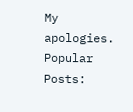My apologies.
Popular Posts: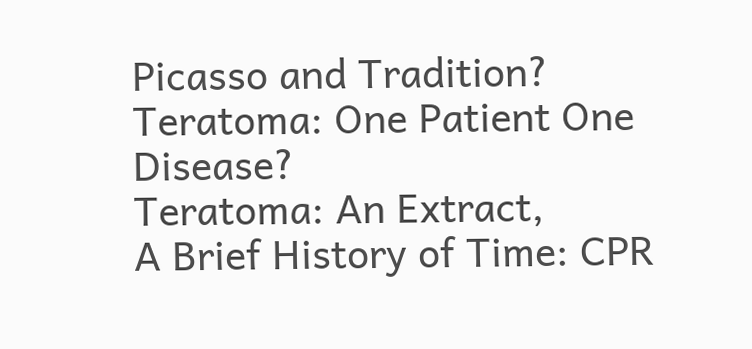Picasso and Tradition?
Teratoma: One Patient One Disease?
Teratoma: An Extract,
A Brief History of Time: CPR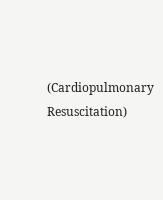(Cardiopulmonary Resuscitation)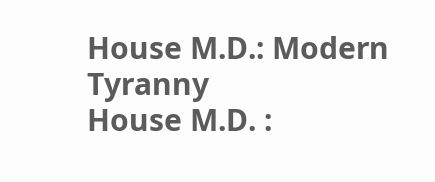House M.D.: Modern Tyranny
House M.D. :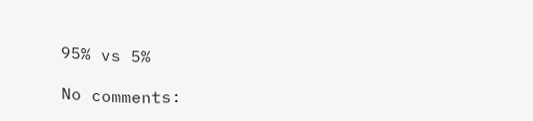95% vs 5%

No comments: